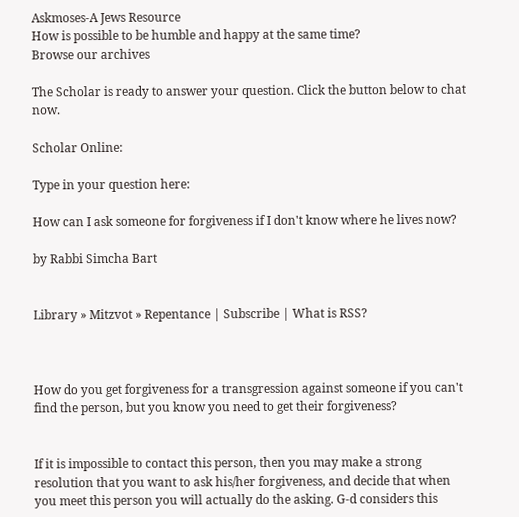Askmoses-A Jews Resource
How is possible to be humble and happy at the same time?
Browse our archives

The Scholar is ready to answer your question. Click the button below to chat now.

Scholar Online:

Type in your question here:

How can I ask someone for forgiveness if I don't know where he lives now?

by Rabbi Simcha Bart


Library » Mitzvot » Repentance | Subscribe | What is RSS?



How do you get forgiveness for a transgression against someone if you can't find the person, but you know you need to get their forgiveness?


If it is impossible to contact this person, then you may make a strong resolution that you want to ask his/her forgiveness, and decide that when you meet this person you will actually do the asking. G-d considers this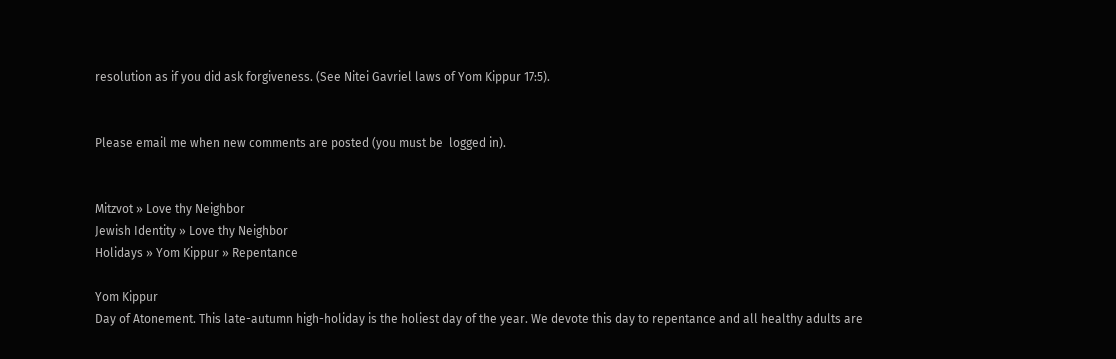resolution as if you did ask forgiveness. (See Nitei Gavriel laws of Yom Kippur 17:5).


Please email me when new comments are posted (you must be  logged in).


Mitzvot » Love thy Neighbor
Jewish Identity » Love thy Neighbor
Holidays » Yom Kippur » Repentance

Yom Kippur
Day of Atonement. This late-autumn high-holiday is the holiest day of the year. We devote this day to repentance and all healthy adults are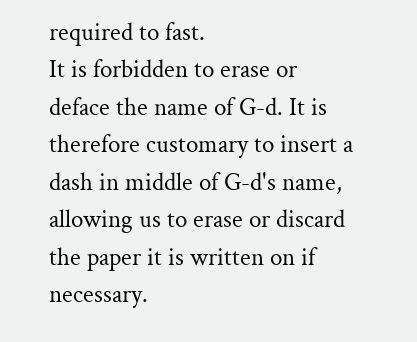required to fast.
It is forbidden to erase or deface the name of G-d. It is therefore customary to insert a dash in middle of G-d's name, allowing us to erase or discard the paper it is written on if necessary.